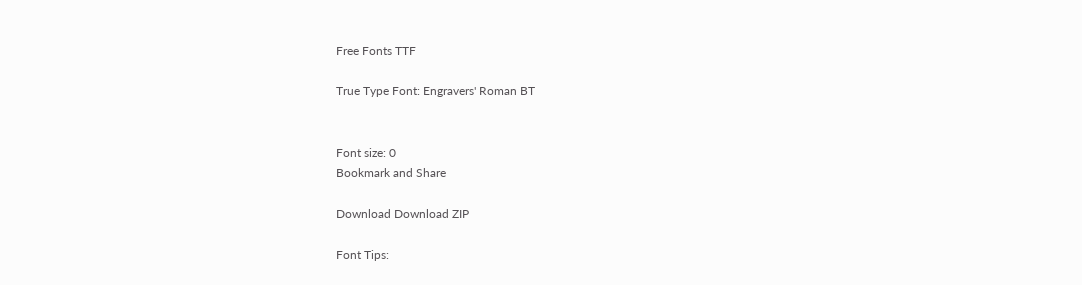Free Fonts TTF

True Type Font: Engravers' Roman BT


Font size: 0
Bookmark and Share

Download Download ZIP

Font Tips: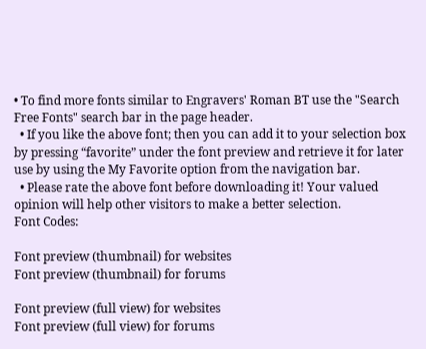• To find more fonts similar to Engravers' Roman BT use the "Search Free Fonts" search bar in the page header.
  • If you like the above font; then you can add it to your selection box by pressing “favorite” under the font preview and retrieve it for later use by using the My Favorite option from the navigation bar.
  • Please rate the above font before downloading it! Your valued opinion will help other visitors to make a better selection.
Font Codes:

Font preview (thumbnail) for websites
Font preview (thumbnail) for forums

Font preview (full view) for websites
Font preview (full view) for forums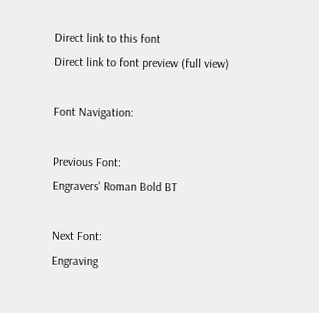Direct link to this font
Direct link to font preview (full view)

Font Navigation:

Previous Font:
Engravers' Roman Bold BT

Next Font:
Engraving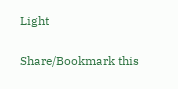Light

Share/Bookmark this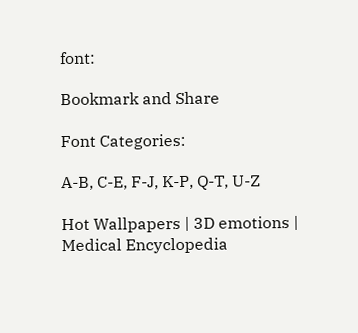font:

Bookmark and Share

Font Categories:

A-B, C-E, F-J, K-P, Q-T, U-Z

Hot Wallpapers | 3D emotions | Medical Encyclopedia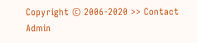Copyright © 2006-2020 >> Contact Admin